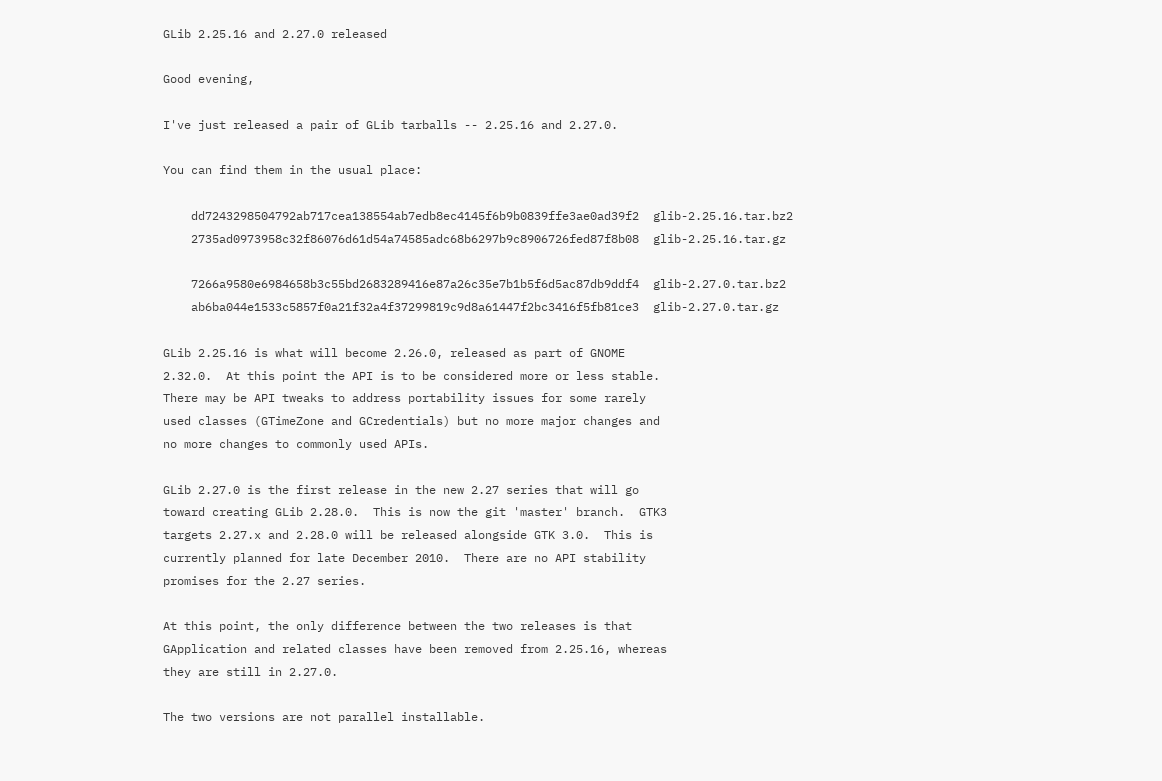GLib 2.25.16 and 2.27.0 released

Good evening,

I've just released a pair of GLib tarballs -- 2.25.16 and 2.27.0.

You can find them in the usual place:

    dd7243298504792ab717cea138554ab7edb8ec4145f6b9b0839ffe3ae0ad39f2  glib-2.25.16.tar.bz2
    2735ad0973958c32f86076d61d54a74585adc68b6297b9c8906726fed87f8b08  glib-2.25.16.tar.gz

    7266a9580e6984658b3c55bd2683289416e87a26c35e7b1b5f6d5ac87db9ddf4  glib-2.27.0.tar.bz2
    ab6ba044e1533c5857f0a21f32a4f37299819c9d8a61447f2bc3416f5fb81ce3  glib-2.27.0.tar.gz

GLib 2.25.16 is what will become 2.26.0, released as part of GNOME
2.32.0.  At this point the API is to be considered more or less stable.
There may be API tweaks to address portability issues for some rarely
used classes (GTimeZone and GCredentials) but no more major changes and
no more changes to commonly used APIs.

GLib 2.27.0 is the first release in the new 2.27 series that will go
toward creating GLib 2.28.0.  This is now the git 'master' branch.  GTK3
targets 2.27.x and 2.28.0 will be released alongside GTK 3.0.  This is
currently planned for late December 2010.  There are no API stability
promises for the 2.27 series.

At this point, the only difference between the two releases is that
GApplication and related classes have been removed from 2.25.16, whereas
they are still in 2.27.0.

The two versions are not parallel installable.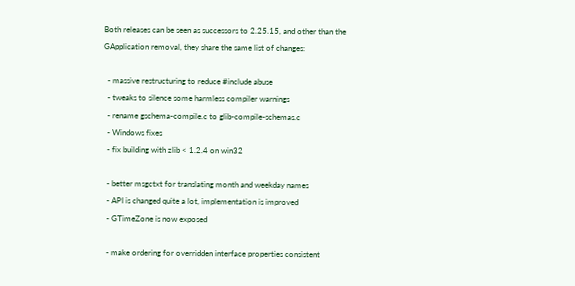Both releases can be seen as successors to 2.25.15, and other than the
GApplication removal, they share the same list of changes:

  - massive restructuring to reduce #include abuse
  - tweaks to silence some harmless compiler warnings
  - rename gschema-compile.c to glib-compile-schemas.c
  - Windows fixes
  - fix building with zlib < 1.2.4 on win32

  - better msgctxt for translating month and weekday names
  - API is changed quite a lot, implementation is improved
  - GTimeZone is now exposed

  - make ordering for overridden interface properties consistent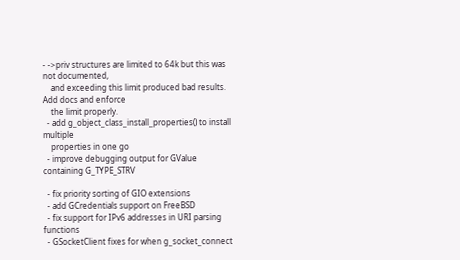- ->priv structures are limited to 64k but this was not documented,
    and exceeding this limit produced bad results.  Add docs and enforce
    the limit properly.
  - add g_object_class_install_properties() to install multiple
    properties in one go
  - improve debugging output for GValue containing G_TYPE_STRV

  - fix priority sorting of GIO extensions
  - add GCredentials support on FreeBSD
  - fix support for IPv6 addresses in URI parsing functions
  - GSocketClient fixes for when g_socket_connect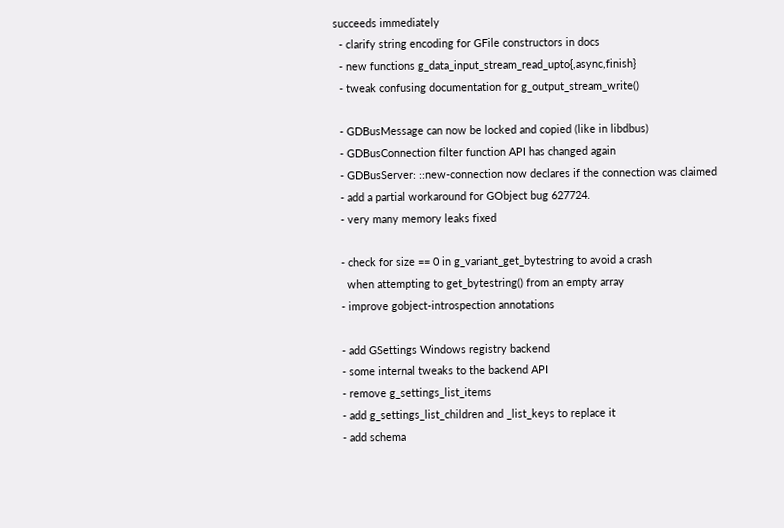succeeds immediately
  - clarify string encoding for GFile constructors in docs
  - new functions g_data_input_stream_read_upto{,async,finish}
  - tweak confusing documentation for g_output_stream_write()

  - GDBusMessage can now be locked and copied (like in libdbus)
  - GDBusConnection filter function API has changed again
  - GDBusServer: ::new-connection now declares if the connection was claimed
  - add a partial workaround for GObject bug 627724.
  - very many memory leaks fixed

  - check for size == 0 in g_variant_get_bytestring to avoid a crash
    when attempting to get_bytestring() from an empty array
  - improve gobject-introspection annotations

  - add GSettings Windows registry backend
  - some internal tweaks to the backend API
  - remove g_settings_list_items
  - add g_settings_list_children and _list_keys to replace it
  - add schema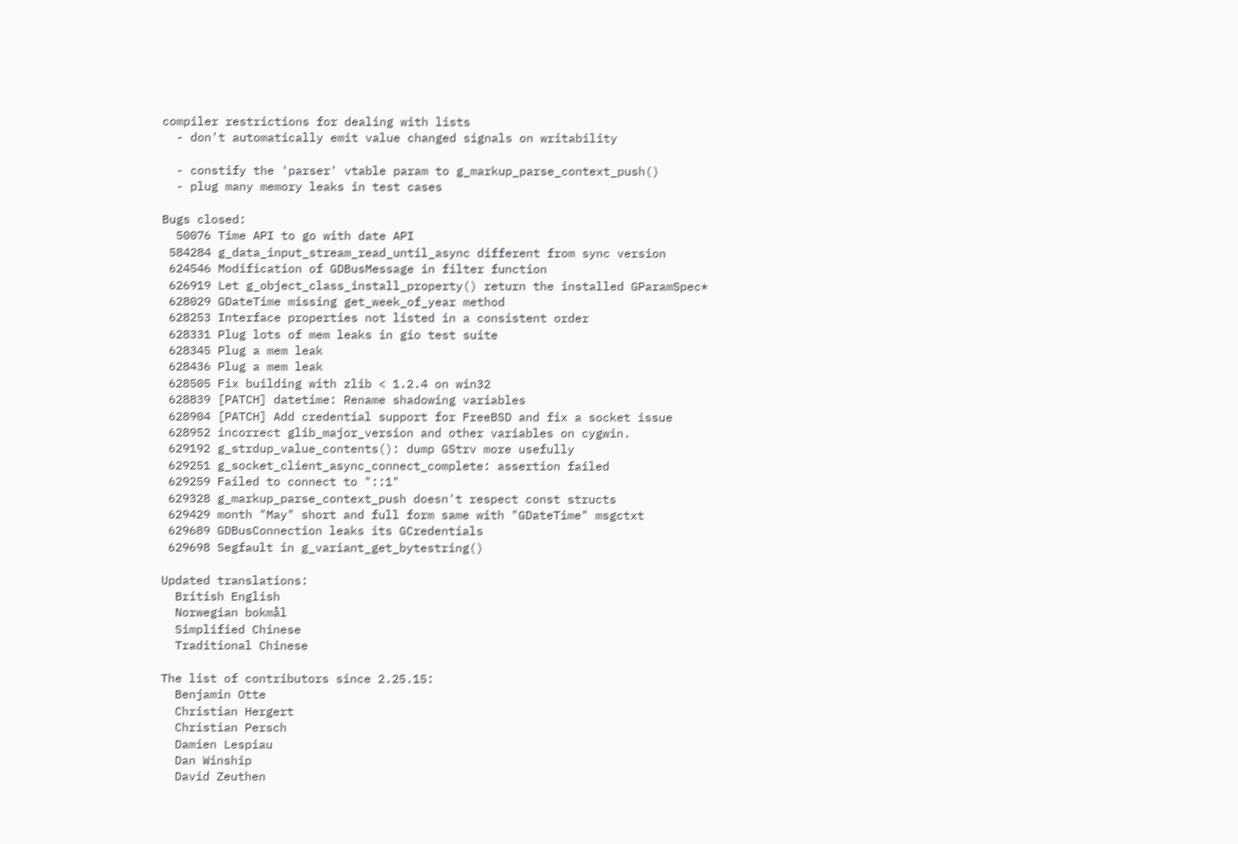compiler restrictions for dealing with lists
  - don't automatically emit value changed signals on writability

  - constify the 'parser' vtable param to g_markup_parse_context_push()
  - plug many memory leaks in test cases

Bugs closed:
  50076 Time API to go with date API
 584284 g_data_input_stream_read_until_async different from sync version
 624546 Modification of GDBusMessage in filter function
 626919 Let g_object_class_install_property() return the installed GParamSpec*
 628029 GDateTime missing get_week_of_year method
 628253 Interface properties not listed in a consistent order
 628331 Plug lots of mem leaks in gio test suite
 628345 Plug a mem leak
 628436 Plug a mem leak
 628505 Fix building with zlib < 1.2.4 on win32
 628839 [PATCH] datetime: Rename shadowing variables
 628904 [PATCH] Add credential support for FreeBSD and fix a socket issue
 628952 incorrect glib_major_version and other variables on cygwin.
 629192 g_strdup_value_contents(): dump GStrv more usefully
 629251 g_socket_client_async_connect_complete: assertion failed
 629259 Failed to connect to "::1"
 629328 g_markup_parse_context_push doesn't respect const structs
 629429 month "May" short and full form same with "GDateTime" msgctxt
 629689 GDBusConnection leaks its GCredentials
 629698 Segfault in g_variant_get_bytestring()

Updated translations:
  British English
  Norwegian bokmål
  Simplified Chinese
  Traditional Chinese

The list of contributors since 2.25.15:
  Benjamin Otte
  Christian Hergert
  Christian Persch
  Damien Lespiau
  Dan Winship
  David Zeuthen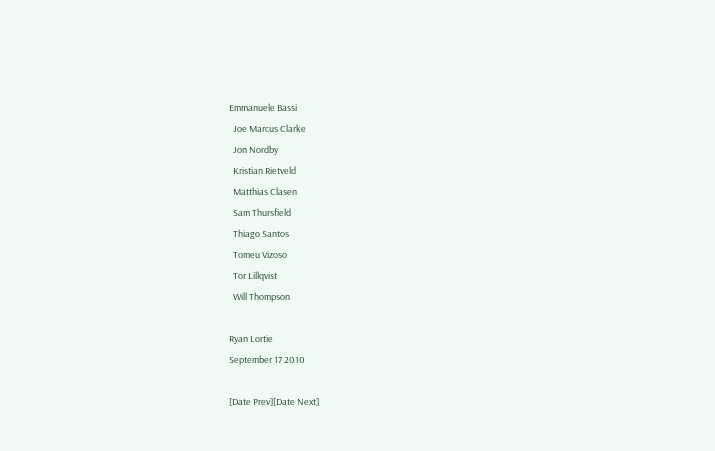Emmanuele Bassi
  Joe Marcus Clarke
  Jon Nordby
  Kristian Rietveld
  Matthias Clasen
  Sam Thursfield
  Thiago Santos
  Tomeu Vizoso
  Tor Lillqvist
  Will Thompson

Ryan Lortie
September 17 2010

[Date Prev][Date Next]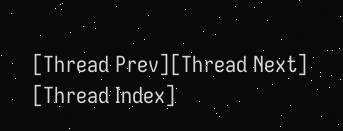[Thread Prev][Thread Next]   [Thread Index]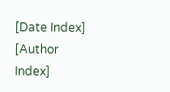[Date Index] [Author Index]